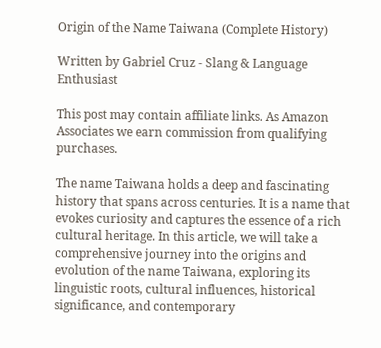Origin of the Name Taiwana (Complete History)

Written by Gabriel Cruz - Slang & Language Enthusiast

This post may contain affiliate links. As Amazon Associates we earn commission from qualifying purchases.

The name Taiwana holds a deep and fascinating history that spans across centuries. It is a name that evokes curiosity and captures the essence of a rich cultural heritage. In this article, we will take a comprehensive journey into the origins and evolution of the name Taiwana, exploring its linguistic roots, cultural influences, historical significance, and contemporary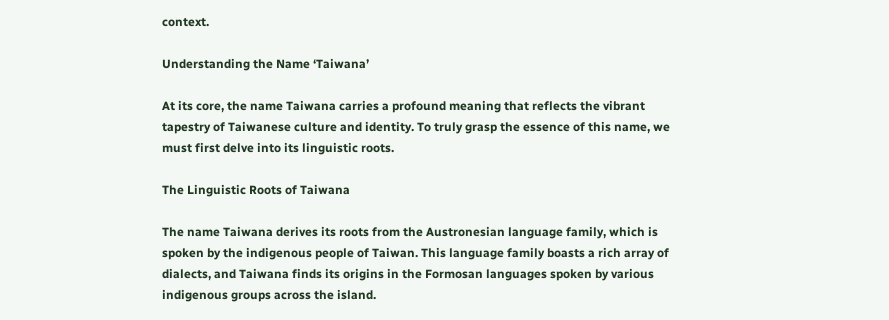context.

Understanding the Name ‘Taiwana’

At its core, the name Taiwana carries a profound meaning that reflects the vibrant tapestry of Taiwanese culture and identity. To truly grasp the essence of this name, we must first delve into its linguistic roots.

The Linguistic Roots of Taiwana

The name Taiwana derives its roots from the Austronesian language family, which is spoken by the indigenous people of Taiwan. This language family boasts a rich array of dialects, and Taiwana finds its origins in the Formosan languages spoken by various indigenous groups across the island.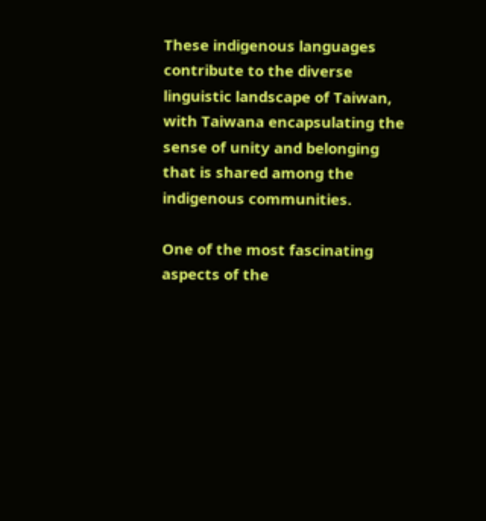These indigenous languages contribute to the diverse linguistic landscape of Taiwan, with Taiwana encapsulating the sense of unity and belonging that is shared among the indigenous communities.

One of the most fascinating aspects of the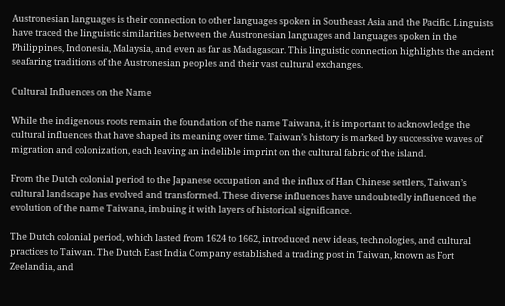Austronesian languages is their connection to other languages spoken in Southeast Asia and the Pacific. Linguists have traced the linguistic similarities between the Austronesian languages and languages spoken in the Philippines, Indonesia, Malaysia, and even as far as Madagascar. This linguistic connection highlights the ancient seafaring traditions of the Austronesian peoples and their vast cultural exchanges.

Cultural Influences on the Name

While the indigenous roots remain the foundation of the name Taiwana, it is important to acknowledge the cultural influences that have shaped its meaning over time. Taiwan’s history is marked by successive waves of migration and colonization, each leaving an indelible imprint on the cultural fabric of the island.

From the Dutch colonial period to the Japanese occupation and the influx of Han Chinese settlers, Taiwan’s cultural landscape has evolved and transformed. These diverse influences have undoubtedly influenced the evolution of the name Taiwana, imbuing it with layers of historical significance.

The Dutch colonial period, which lasted from 1624 to 1662, introduced new ideas, technologies, and cultural practices to Taiwan. The Dutch East India Company established a trading post in Taiwan, known as Fort Zeelandia, and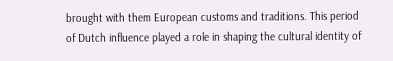brought with them European customs and traditions. This period of Dutch influence played a role in shaping the cultural identity of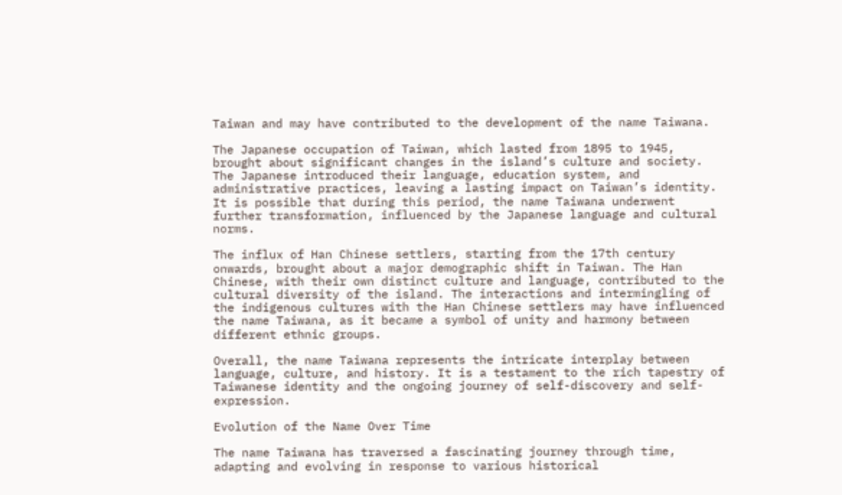Taiwan and may have contributed to the development of the name Taiwana.

The Japanese occupation of Taiwan, which lasted from 1895 to 1945, brought about significant changes in the island’s culture and society. The Japanese introduced their language, education system, and administrative practices, leaving a lasting impact on Taiwan’s identity. It is possible that during this period, the name Taiwana underwent further transformation, influenced by the Japanese language and cultural norms.

The influx of Han Chinese settlers, starting from the 17th century onwards, brought about a major demographic shift in Taiwan. The Han Chinese, with their own distinct culture and language, contributed to the cultural diversity of the island. The interactions and intermingling of the indigenous cultures with the Han Chinese settlers may have influenced the name Taiwana, as it became a symbol of unity and harmony between different ethnic groups.

Overall, the name Taiwana represents the intricate interplay between language, culture, and history. It is a testament to the rich tapestry of Taiwanese identity and the ongoing journey of self-discovery and self-expression.

Evolution of the Name Over Time

The name Taiwana has traversed a fascinating journey through time, adapting and evolving in response to various historical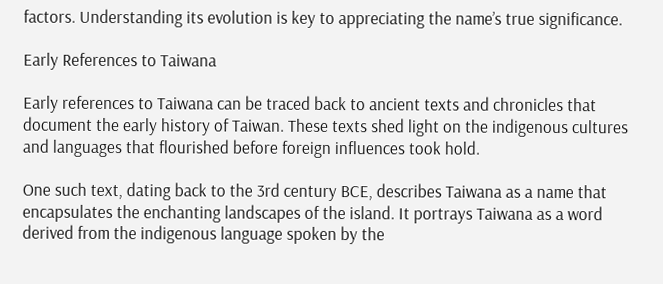factors. Understanding its evolution is key to appreciating the name’s true significance.

Early References to Taiwana

Early references to Taiwana can be traced back to ancient texts and chronicles that document the early history of Taiwan. These texts shed light on the indigenous cultures and languages that flourished before foreign influences took hold.

One such text, dating back to the 3rd century BCE, describes Taiwana as a name that encapsulates the enchanting landscapes of the island. It portrays Taiwana as a word derived from the indigenous language spoken by the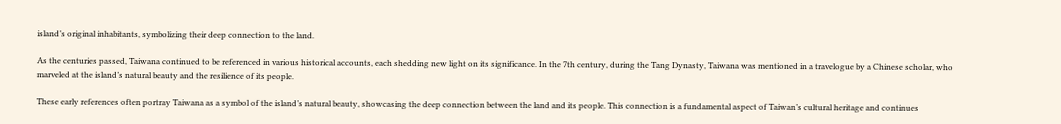island’s original inhabitants, symbolizing their deep connection to the land.

As the centuries passed, Taiwana continued to be referenced in various historical accounts, each shedding new light on its significance. In the 7th century, during the Tang Dynasty, Taiwana was mentioned in a travelogue by a Chinese scholar, who marveled at the island’s natural beauty and the resilience of its people.

These early references often portray Taiwana as a symbol of the island’s natural beauty, showcasing the deep connection between the land and its people. This connection is a fundamental aspect of Taiwan’s cultural heritage and continues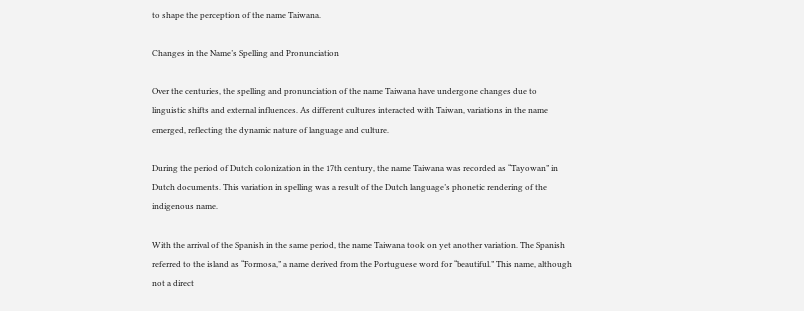to shape the perception of the name Taiwana.

Changes in the Name’s Spelling and Pronunciation

Over the centuries, the spelling and pronunciation of the name Taiwana have undergone changes due to linguistic shifts and external influences. As different cultures interacted with Taiwan, variations in the name emerged, reflecting the dynamic nature of language and culture.

During the period of Dutch colonization in the 17th century, the name Taiwana was recorded as “Tayowan” in Dutch documents. This variation in spelling was a result of the Dutch language’s phonetic rendering of the indigenous name.

With the arrival of the Spanish in the same period, the name Taiwana took on yet another variation. The Spanish referred to the island as “Formosa,” a name derived from the Portuguese word for “beautiful.” This name, although not a direct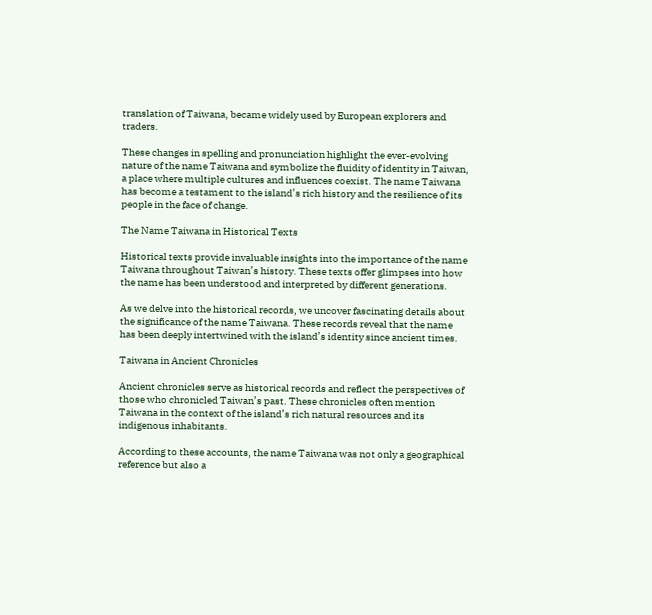translation of Taiwana, became widely used by European explorers and traders.

These changes in spelling and pronunciation highlight the ever-evolving nature of the name Taiwana and symbolize the fluidity of identity in Taiwan, a place where multiple cultures and influences coexist. The name Taiwana has become a testament to the island’s rich history and the resilience of its people in the face of change.

The Name Taiwana in Historical Texts

Historical texts provide invaluable insights into the importance of the name Taiwana throughout Taiwan’s history. These texts offer glimpses into how the name has been understood and interpreted by different generations.

As we delve into the historical records, we uncover fascinating details about the significance of the name Taiwana. These records reveal that the name has been deeply intertwined with the island’s identity since ancient times.

Taiwana in Ancient Chronicles

Ancient chronicles serve as historical records and reflect the perspectives of those who chronicled Taiwan’s past. These chronicles often mention Taiwana in the context of the island’s rich natural resources and its indigenous inhabitants.

According to these accounts, the name Taiwana was not only a geographical reference but also a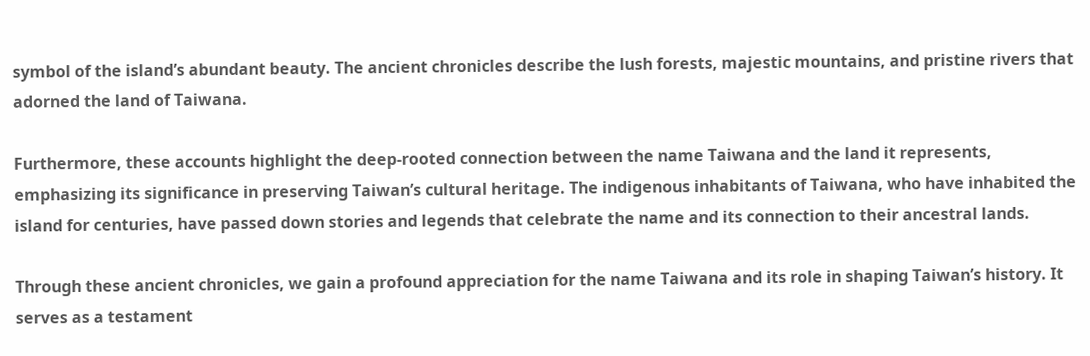symbol of the island’s abundant beauty. The ancient chronicles describe the lush forests, majestic mountains, and pristine rivers that adorned the land of Taiwana.

Furthermore, these accounts highlight the deep-rooted connection between the name Taiwana and the land it represents, emphasizing its significance in preserving Taiwan’s cultural heritage. The indigenous inhabitants of Taiwana, who have inhabited the island for centuries, have passed down stories and legends that celebrate the name and its connection to their ancestral lands.

Through these ancient chronicles, we gain a profound appreciation for the name Taiwana and its role in shaping Taiwan’s history. It serves as a testament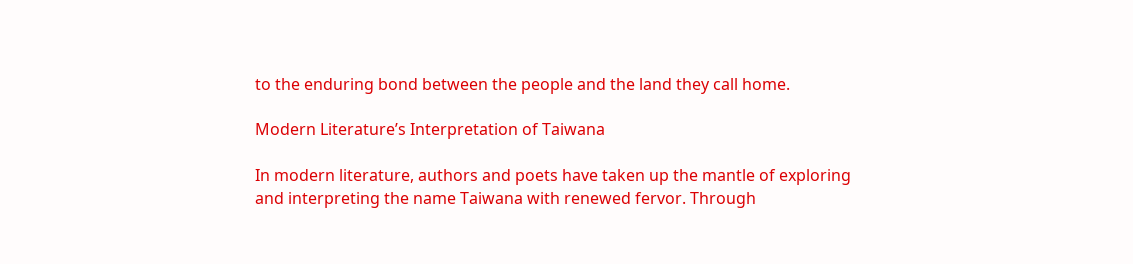to the enduring bond between the people and the land they call home.

Modern Literature’s Interpretation of Taiwana

In modern literature, authors and poets have taken up the mantle of exploring and interpreting the name Taiwana with renewed fervor. Through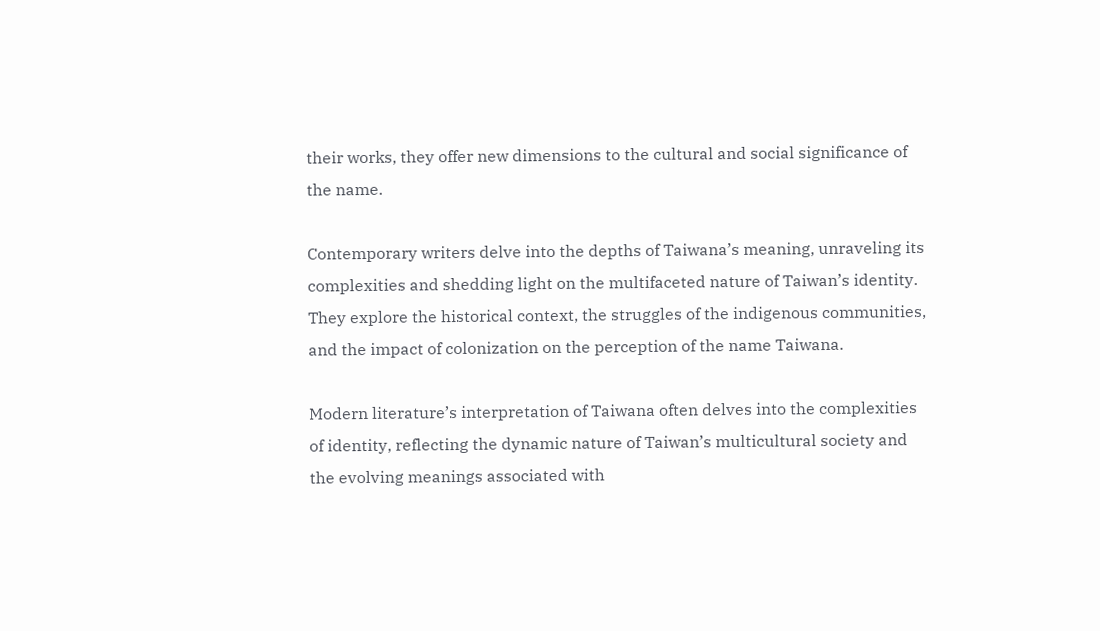their works, they offer new dimensions to the cultural and social significance of the name.

Contemporary writers delve into the depths of Taiwana’s meaning, unraveling its complexities and shedding light on the multifaceted nature of Taiwan’s identity. They explore the historical context, the struggles of the indigenous communities, and the impact of colonization on the perception of the name Taiwana.

Modern literature’s interpretation of Taiwana often delves into the complexities of identity, reflecting the dynamic nature of Taiwan’s multicultural society and the evolving meanings associated with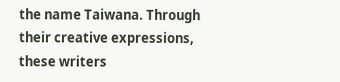the name Taiwana. Through their creative expressions, these writers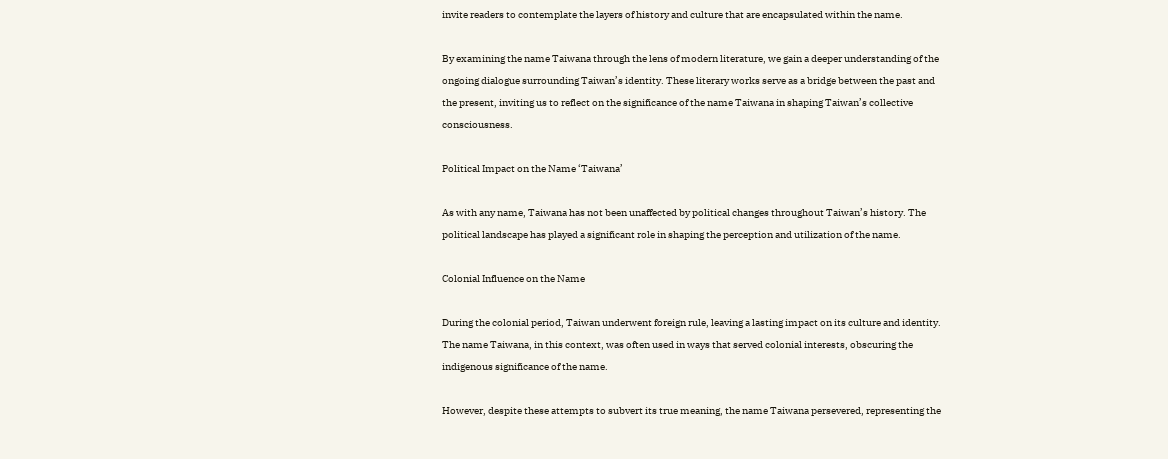invite readers to contemplate the layers of history and culture that are encapsulated within the name.

By examining the name Taiwana through the lens of modern literature, we gain a deeper understanding of the ongoing dialogue surrounding Taiwan’s identity. These literary works serve as a bridge between the past and the present, inviting us to reflect on the significance of the name Taiwana in shaping Taiwan’s collective consciousness.

Political Impact on the Name ‘Taiwana’

As with any name, Taiwana has not been unaffected by political changes throughout Taiwan’s history. The political landscape has played a significant role in shaping the perception and utilization of the name.

Colonial Influence on the Name

During the colonial period, Taiwan underwent foreign rule, leaving a lasting impact on its culture and identity. The name Taiwana, in this context, was often used in ways that served colonial interests, obscuring the indigenous significance of the name.

However, despite these attempts to subvert its true meaning, the name Taiwana persevered, representing the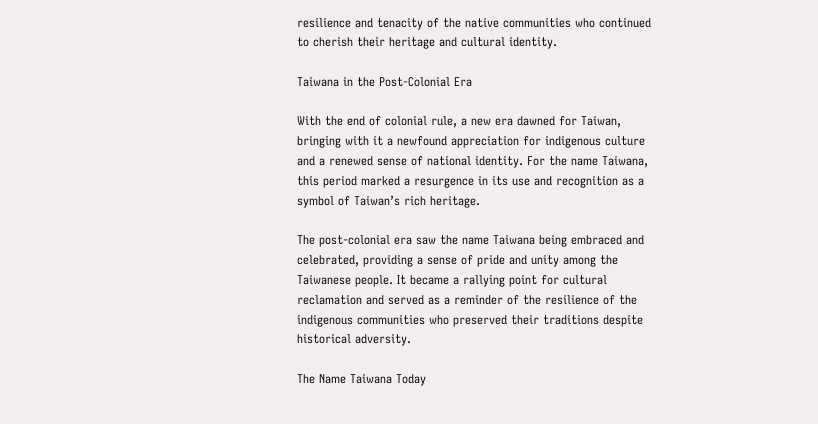resilience and tenacity of the native communities who continued to cherish their heritage and cultural identity.

Taiwana in the Post-Colonial Era

With the end of colonial rule, a new era dawned for Taiwan, bringing with it a newfound appreciation for indigenous culture and a renewed sense of national identity. For the name Taiwana, this period marked a resurgence in its use and recognition as a symbol of Taiwan’s rich heritage.

The post-colonial era saw the name Taiwana being embraced and celebrated, providing a sense of pride and unity among the Taiwanese people. It became a rallying point for cultural reclamation and served as a reminder of the resilience of the indigenous communities who preserved their traditions despite historical adversity.

The Name Taiwana Today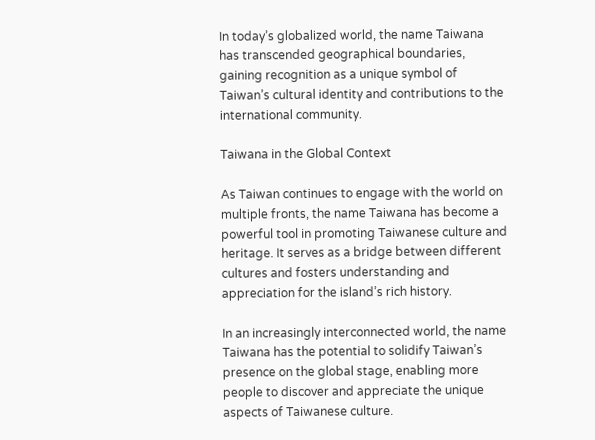In today’s globalized world, the name Taiwana has transcended geographical boundaries, gaining recognition as a unique symbol of Taiwan’s cultural identity and contributions to the international community.

Taiwana in the Global Context

As Taiwan continues to engage with the world on multiple fronts, the name Taiwana has become a powerful tool in promoting Taiwanese culture and heritage. It serves as a bridge between different cultures and fosters understanding and appreciation for the island’s rich history.

In an increasingly interconnected world, the name Taiwana has the potential to solidify Taiwan’s presence on the global stage, enabling more people to discover and appreciate the unique aspects of Taiwanese culture.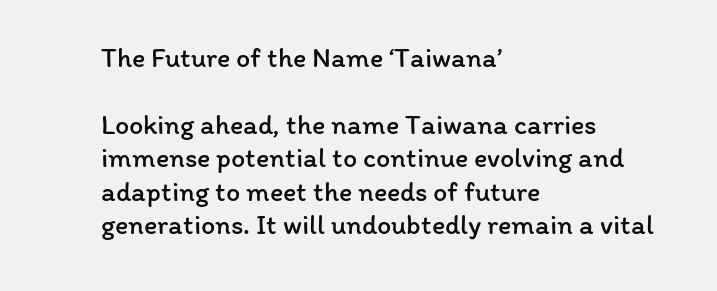The Future of the Name ‘Taiwana’

Looking ahead, the name Taiwana carries immense potential to continue evolving and adapting to meet the needs of future generations. It will undoubtedly remain a vital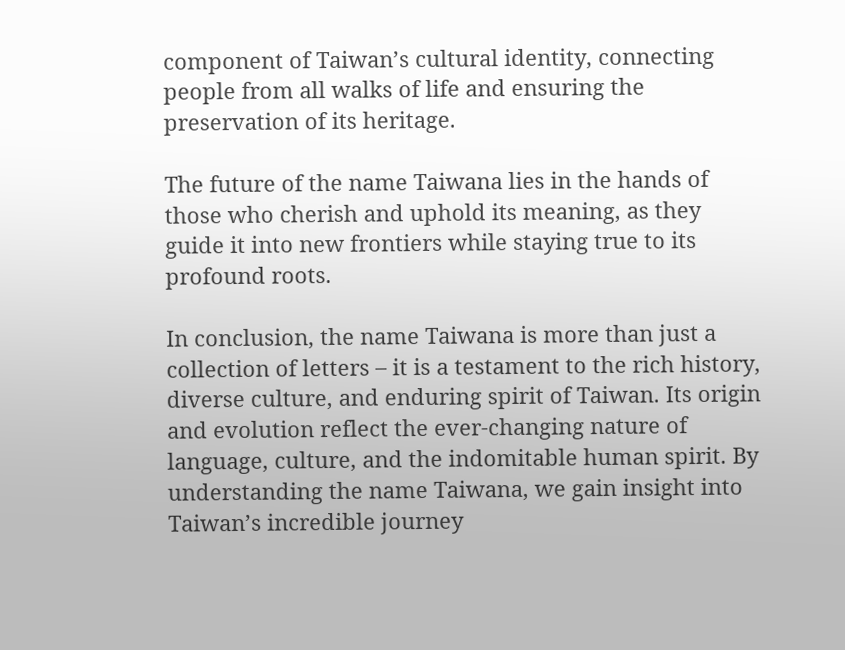component of Taiwan’s cultural identity, connecting people from all walks of life and ensuring the preservation of its heritage.

The future of the name Taiwana lies in the hands of those who cherish and uphold its meaning, as they guide it into new frontiers while staying true to its profound roots.

In conclusion, the name Taiwana is more than just a collection of letters – it is a testament to the rich history, diverse culture, and enduring spirit of Taiwan. Its origin and evolution reflect the ever-changing nature of language, culture, and the indomitable human spirit. By understanding the name Taiwana, we gain insight into Taiwan’s incredible journey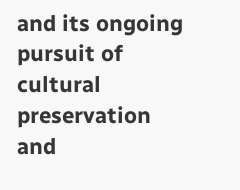and its ongoing pursuit of cultural preservation and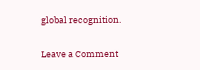global recognition.

Leave a Comment